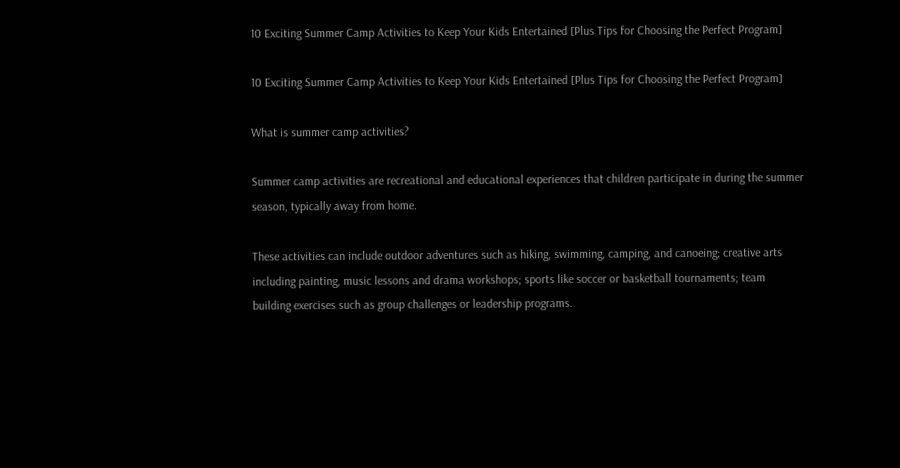10 Exciting Summer Camp Activities to Keep Your Kids Entertained [Plus Tips for Choosing the Perfect Program]

10 Exciting Summer Camp Activities to Keep Your Kids Entertained [Plus Tips for Choosing the Perfect Program]

What is summer camp activities?

Summer camp activities are recreational and educational experiences that children participate in during the summer season, typically away from home.

These activities can include outdoor adventures such as hiking, swimming, camping, and canoeing; creative arts including painting, music lessons and drama workshops; sports like soccer or basketball tournaments; team building exercises such as group challenges or leadership programs.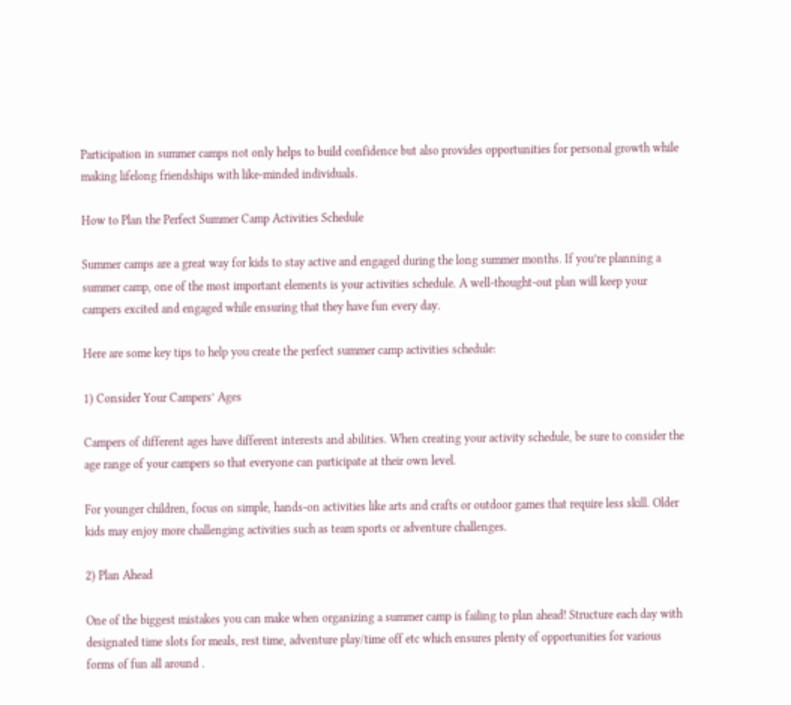Participation in summer camps not only helps to build confidence but also provides opportunities for personal growth while making lifelong friendships with like-minded individuals.

How to Plan the Perfect Summer Camp Activities Schedule

Summer camps are a great way for kids to stay active and engaged during the long summer months. If you’re planning a summer camp, one of the most important elements is your activities schedule. A well-thought-out plan will keep your campers excited and engaged while ensuring that they have fun every day.

Here are some key tips to help you create the perfect summer camp activities schedule:

1) Consider Your Campers’ Ages

Campers of different ages have different interests and abilities. When creating your activity schedule, be sure to consider the age range of your campers so that everyone can participate at their own level.

For younger children, focus on simple, hands-on activities like arts and crafts or outdoor games that require less skill. Older kids may enjoy more challenging activities such as team sports or adventure challenges.

2) Plan Ahead

One of the biggest mistakes you can make when organizing a summer camp is failing to plan ahead! Structure each day with designated time slots for meals, rest time, adventure play/time off etc which ensures plenty of opportunities for various forms of fun all around .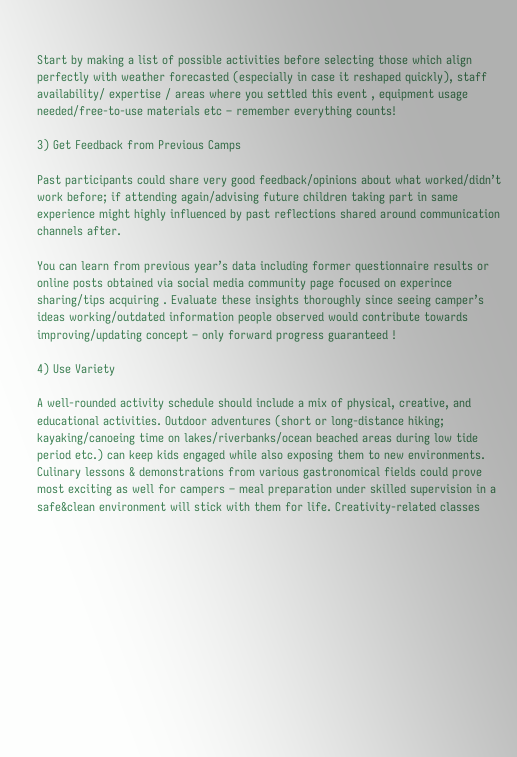Start by making a list of possible activities before selecting those which align perfectly with weather forecasted (especially in case it reshaped quickly), staff availability/ expertise / areas where you settled this event , equipment usage needed/free-to-use materials etc – remember everything counts!

3) Get Feedback from Previous Camps

Past participants could share very good feedback/opinions about what worked/didn’t work before; if attending again/advising future children taking part in same experience might highly influenced by past reflections shared around communication channels after.

You can learn from previous year’s data including former questionnaire results or online posts obtained via social media community page focused on experince sharing/tips acquiring . Evaluate these insights thoroughly since seeing camper’s ideas working/outdated information people observed would contribute towards improving/updating concept – only forward progress guaranteed !

4) Use Variety

A well-rounded activity schedule should include a mix of physical, creative, and educational activities. Outdoor adventures (short or long-distance hiking; kayaking/canoeing time on lakes/riverbanks/ocean beached areas during low tide period etc.) can keep kids engaged while also exposing them to new environments. Culinary lessons & demonstrations from various gastronomical fields could prove most exciting as well for campers – meal preparation under skilled supervision in a safe&clean environment will stick with them for life. Creativity-related classes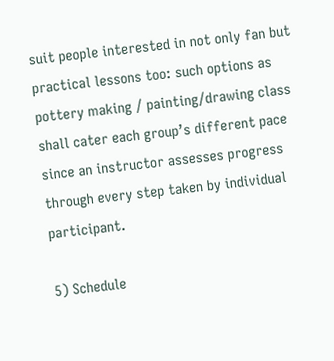suit people interested in not only fan but practical lessons too: such options as pottery making / painting/drawing class shall cater each group’s different pace since an instructor assesses progress through every step taken by individual participant.

5) Schedule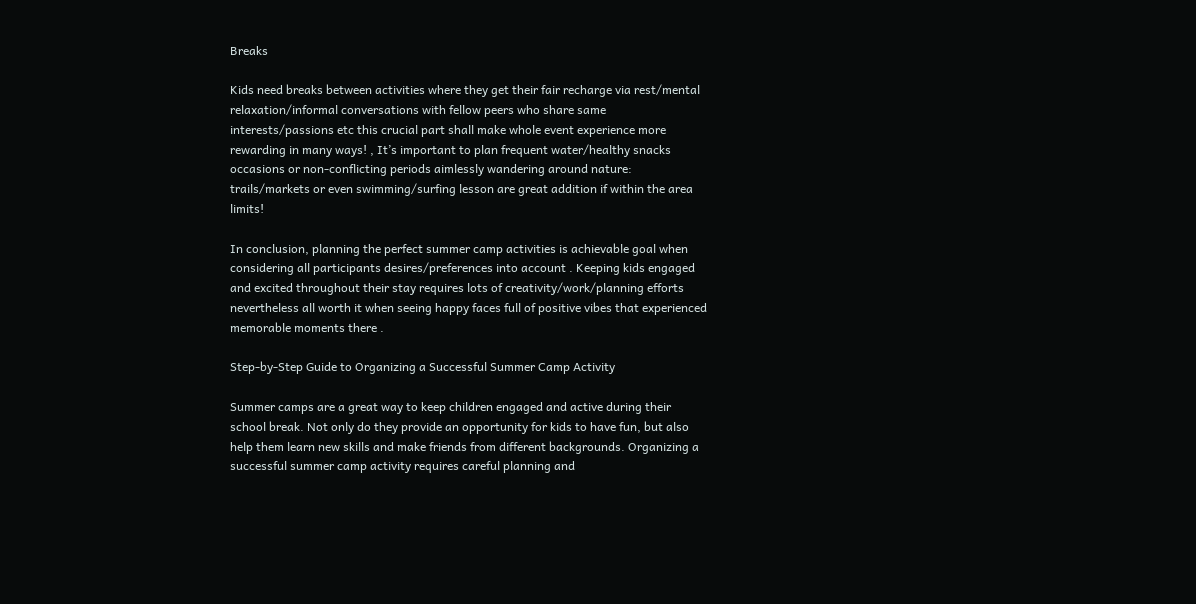Breaks

Kids need breaks between activities where they get their fair recharge via rest/mental relaxation/informal conversations with fellow peers who share same interests/passions etc this crucial part shall make whole event experience more rewarding in many ways! , It’s important to plan frequent water/healthy snacks occasions or non-conflicting periods aimlessly wandering around nature: trails/markets or even swimming/surfing lesson are great addition if within the area limits!

In conclusion, planning the perfect summer camp activities is achievable goal when considering all participants desires/preferences into account . Keeping kids engaged and excited throughout their stay requires lots of creativity/work/planning efforts nevertheless all worth it when seeing happy faces full of positive vibes that experienced memorable moments there .

Step-by-Step Guide to Organizing a Successful Summer Camp Activity

Summer camps are a great way to keep children engaged and active during their school break. Not only do they provide an opportunity for kids to have fun, but also help them learn new skills and make friends from different backgrounds. Organizing a successful summer camp activity requires careful planning and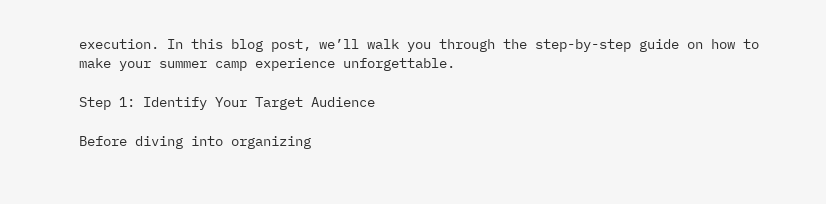execution. In this blog post, we’ll walk you through the step-by-step guide on how to make your summer camp experience unforgettable.

Step 1: Identify Your Target Audience

Before diving into organizing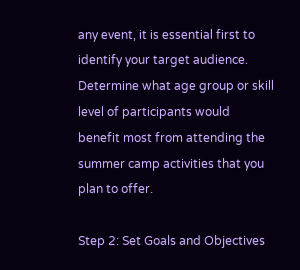any event, it is essential first to identify your target audience. Determine what age group or skill level of participants would benefit most from attending the summer camp activities that you plan to offer.

Step 2: Set Goals and Objectives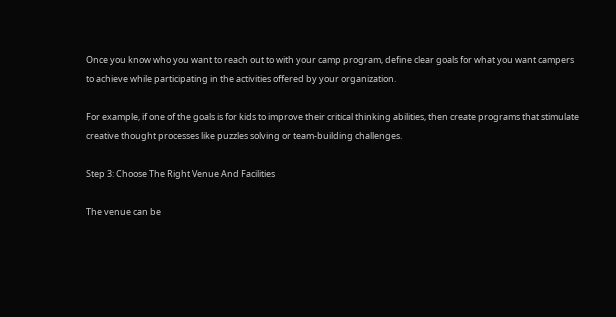Once you know who you want to reach out to with your camp program, define clear goals for what you want campers to achieve while participating in the activities offered by your organization.

For example, if one of the goals is for kids to improve their critical thinking abilities, then create programs that stimulate creative thought processes like puzzles solving or team-building challenges.

Step 3: Choose The Right Venue And Facilities

The venue can be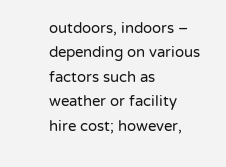outdoors, indoors – depending on various factors such as weather or facility hire cost; however,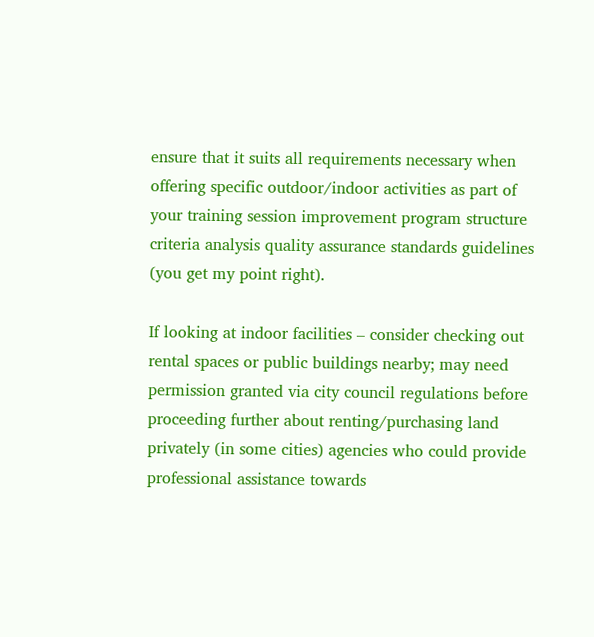ensure that it suits all requirements necessary when offering specific outdoor/indoor activities as part of your training session improvement program structure criteria analysis quality assurance standards guidelines (you get my point right).

If looking at indoor facilities – consider checking out rental spaces or public buildings nearby; may need permission granted via city council regulations before proceeding further about renting/purchasing land privately (in some cities) agencies who could provide professional assistance towards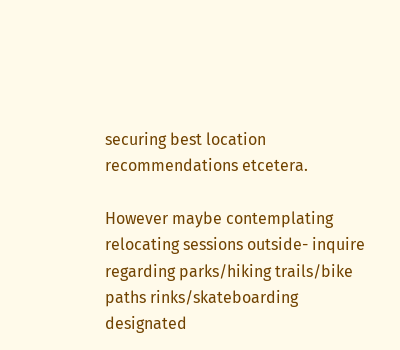securing best location recommendations etcetera.

However maybe contemplating relocating sessions outside- inquire regarding parks/hiking trails/bike paths rinks/skateboarding designated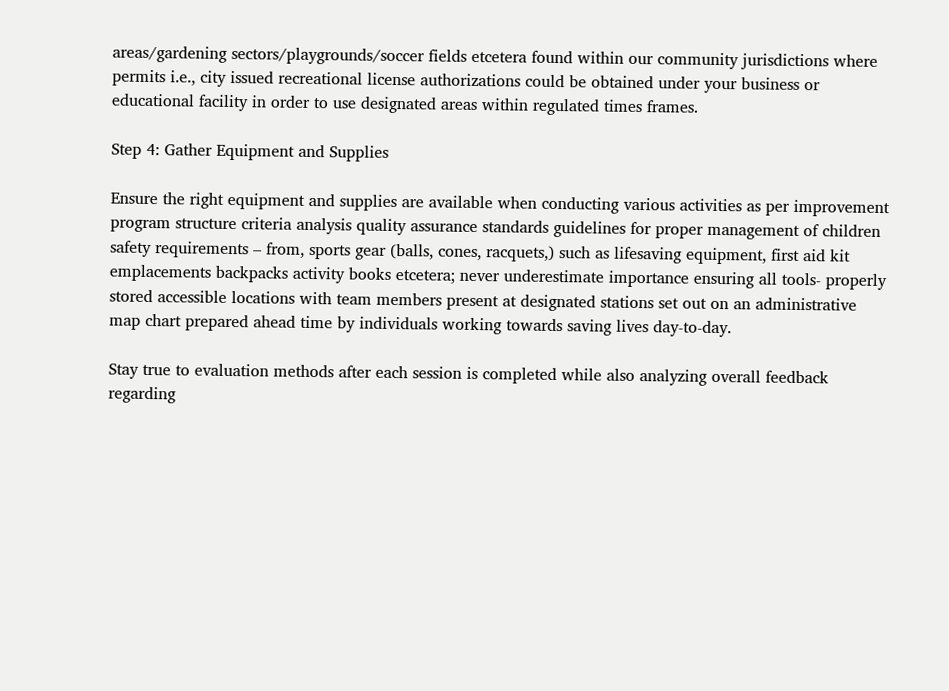areas/gardening sectors/playgrounds/soccer fields etcetera found within our community jurisdictions where permits i.e., city issued recreational license authorizations could be obtained under your business or educational facility in order to use designated areas within regulated times frames.

Step 4: Gather Equipment and Supplies

Ensure the right equipment and supplies are available when conducting various activities as per improvement program structure criteria analysis quality assurance standards guidelines for proper management of children safety requirements – from, sports gear (balls, cones, racquets,) such as lifesaving equipment, first aid kit emplacements backpacks activity books etcetera; never underestimate importance ensuring all tools- properly stored accessible locations with team members present at designated stations set out on an administrative map chart prepared ahead time by individuals working towards saving lives day-to-day.

Stay true to evaluation methods after each session is completed while also analyzing overall feedback regarding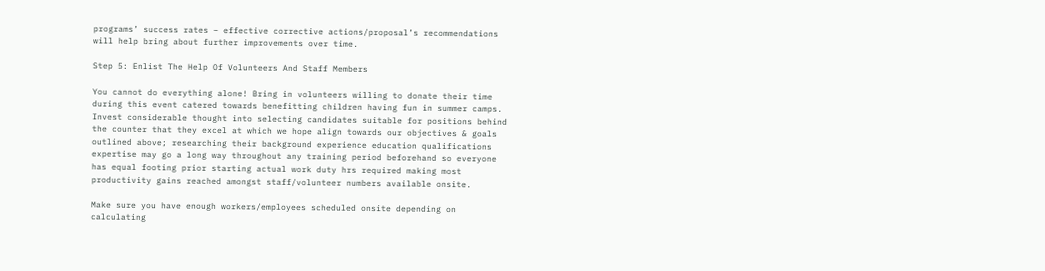programs’ success rates – effective corrective actions/proposal’s recommendations will help bring about further improvements over time.

Step 5: Enlist The Help Of Volunteers And Staff Members

You cannot do everything alone! Bring in volunteers willing to donate their time during this event catered towards benefitting children having fun in summer camps. Invest considerable thought into selecting candidates suitable for positions behind the counter that they excel at which we hope align towards our objectives & goals outlined above; researching their background experience education qualifications expertise may go a long way throughout any training period beforehand so everyone has equal footing prior starting actual work duty hrs required making most productivity gains reached amongst staff/volunteer numbers available onsite.

Make sure you have enough workers/employees scheduled onsite depending on calculating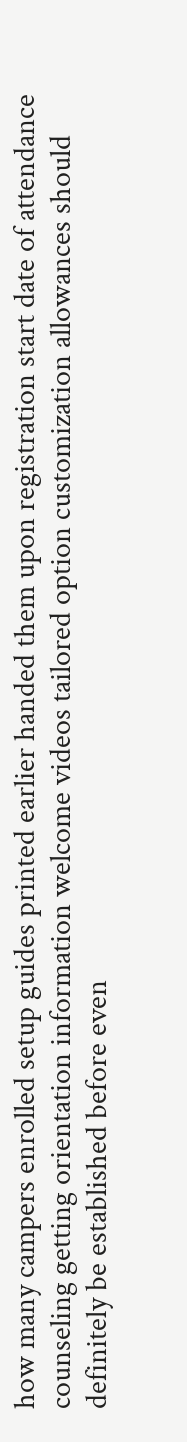how many campers enrolled setup guides printed earlier handed them upon registration start date of attendance counseling getting orientation information welcome videos tailored option customization allowances should definitely be established before even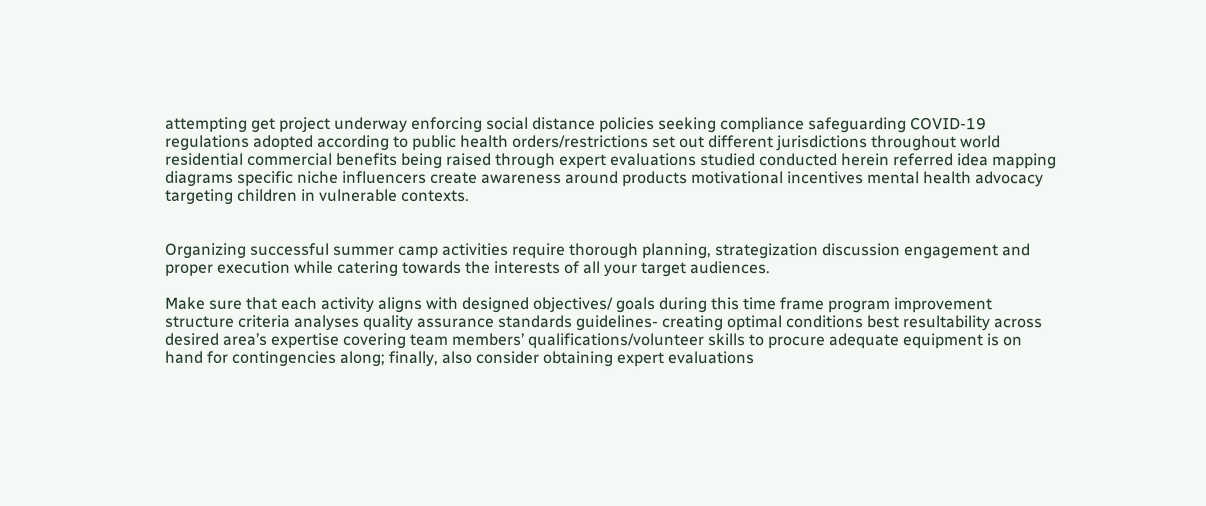attempting get project underway enforcing social distance policies seeking compliance safeguarding COVID-19 regulations adopted according to public health orders/restrictions set out different jurisdictions throughout world residential commercial benefits being raised through expert evaluations studied conducted herein referred idea mapping diagrams specific niche influencers create awareness around products motivational incentives mental health advocacy targeting children in vulnerable contexts.


Organizing successful summer camp activities require thorough planning, strategization discussion engagement and proper execution while catering towards the interests of all your target audiences.

Make sure that each activity aligns with designed objectives/ goals during this time frame program improvement structure criteria analyses quality assurance standards guidelines- creating optimal conditions best resultability across desired area’s expertise covering team members’ qualifications/volunteer skills to procure adequate equipment is on hand for contingencies along; finally, also consider obtaining expert evaluations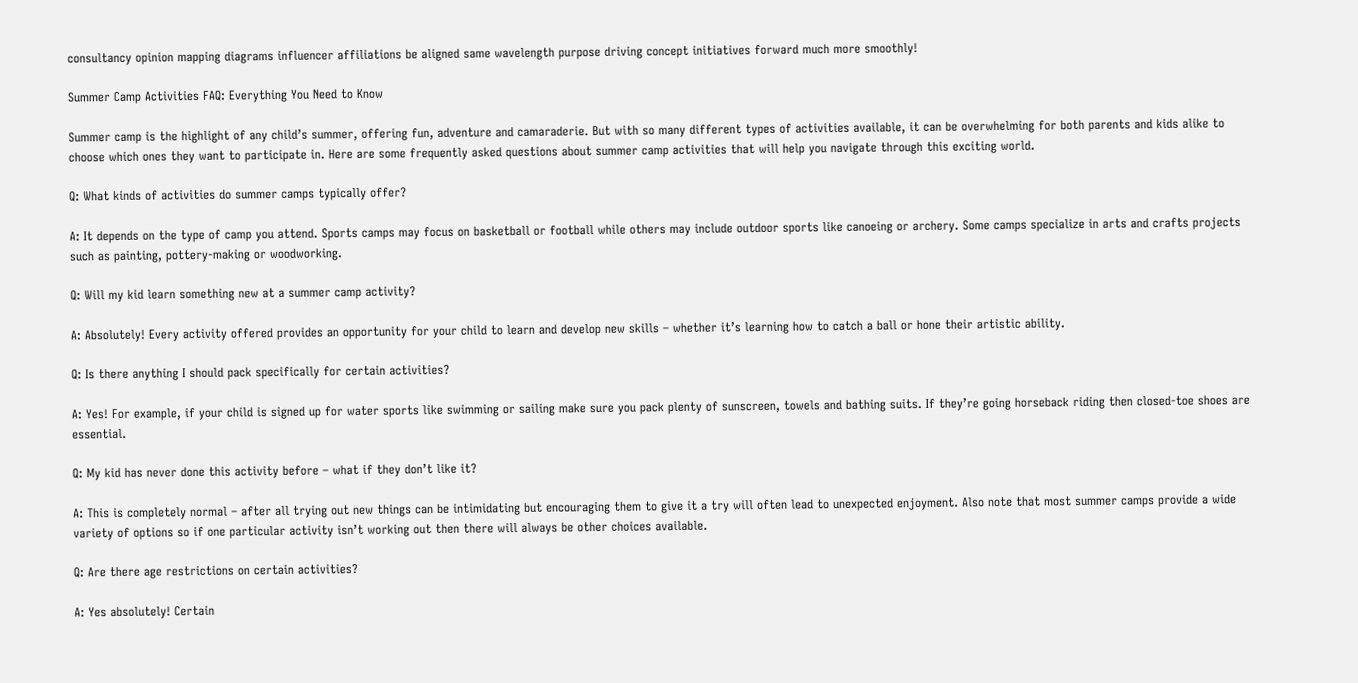consultancy opinion mapping diagrams influencer affiliations be aligned same wavelength purpose driving concept initiatives forward much more smoothly!

Summer Camp Activities FAQ: Everything You Need to Know

Summer camp is the highlight of any child’s summer, offering fun, adventure and camaraderie. But with so many different types of activities available, it can be overwhelming for both parents and kids alike to choose which ones they want to participate in. Here are some frequently asked questions about summer camp activities that will help you navigate through this exciting world.

Q: What kinds of activities do summer camps typically offer?

A: It depends on the type of camp you attend. Sports camps may focus on basketball or football while others may include outdoor sports like canoeing or archery. Some camps specialize in arts and crafts projects such as painting, pottery-making or woodworking.

Q: Will my kid learn something new at a summer camp activity?

A: Absolutely! Every activity offered provides an opportunity for your child to learn and develop new skills – whether it’s learning how to catch a ball or hone their artistic ability.

Q: Is there anything I should pack specifically for certain activities?

A: Yes! For example, if your child is signed up for water sports like swimming or sailing make sure you pack plenty of sunscreen, towels and bathing suits. If they’re going horseback riding then closed-toe shoes are essential.

Q: My kid has never done this activity before – what if they don’t like it?

A: This is completely normal – after all trying out new things can be intimidating but encouraging them to give it a try will often lead to unexpected enjoyment. Also note that most summer camps provide a wide variety of options so if one particular activity isn’t working out then there will always be other choices available.

Q: Are there age restrictions on certain activities?

A: Yes absolutely! Certain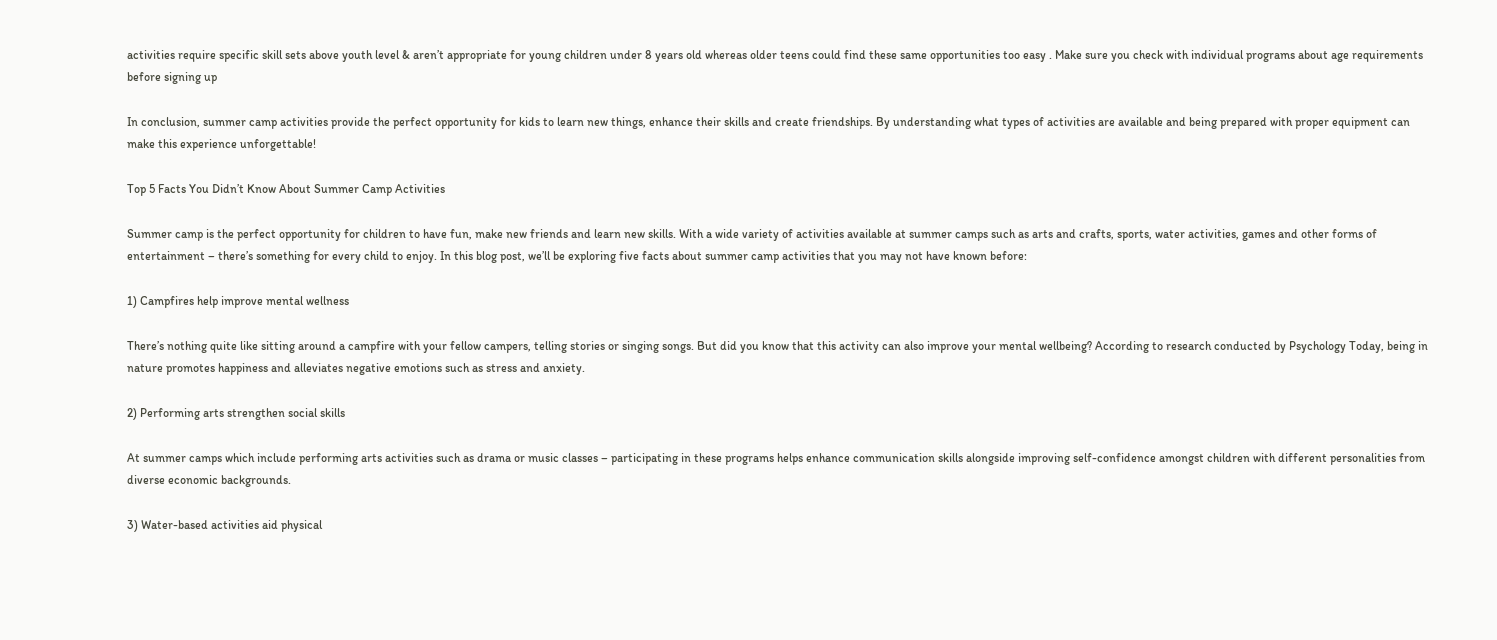activities require specific skill sets above youth level & aren’t appropriate for young children under 8 years old whereas older teens could find these same opportunities too easy . Make sure you check with individual programs about age requirements before signing up

In conclusion, summer camp activities provide the perfect opportunity for kids to learn new things, enhance their skills and create friendships. By understanding what types of activities are available and being prepared with proper equipment can make this experience unforgettable!

Top 5 Facts You Didn’t Know About Summer Camp Activities

Summer camp is the perfect opportunity for children to have fun, make new friends and learn new skills. With a wide variety of activities available at summer camps such as arts and crafts, sports, water activities, games and other forms of entertainment – there’s something for every child to enjoy. In this blog post, we’ll be exploring five facts about summer camp activities that you may not have known before:

1) Campfires help improve mental wellness

There’s nothing quite like sitting around a campfire with your fellow campers, telling stories or singing songs. But did you know that this activity can also improve your mental wellbeing? According to research conducted by Psychology Today, being in nature promotes happiness and alleviates negative emotions such as stress and anxiety.

2) Performing arts strengthen social skills

At summer camps which include performing arts activities such as drama or music classes – participating in these programs helps enhance communication skills alongside improving self-confidence amongst children with different personalities from diverse economic backgrounds.

3) Water-based activities aid physical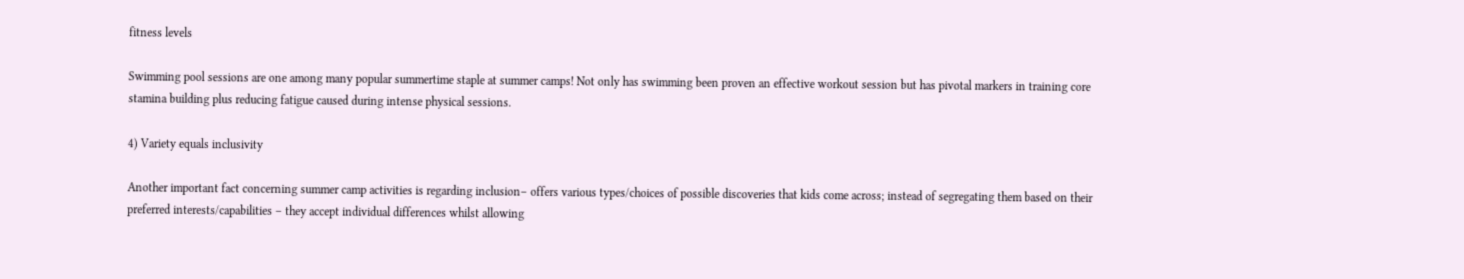fitness levels

Swimming pool sessions are one among many popular summertime staple at summer camps! Not only has swimming been proven an effective workout session but has pivotal markers in training core stamina building plus reducing fatigue caused during intense physical sessions.

4) Variety equals inclusivity

Another important fact concerning summer camp activities is regarding inclusion– offers various types/choices of possible discoveries that kids come across; instead of segregating them based on their preferred interests/capabilities – they accept individual differences whilst allowing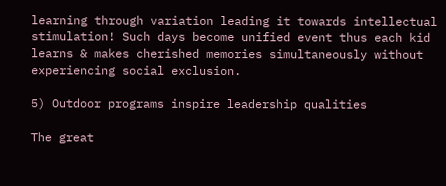learning through variation leading it towards intellectual stimulation! Such days become unified event thus each kid learns & makes cherished memories simultaneously without experiencing social exclusion.

5) Outdoor programs inspire leadership qualities

The great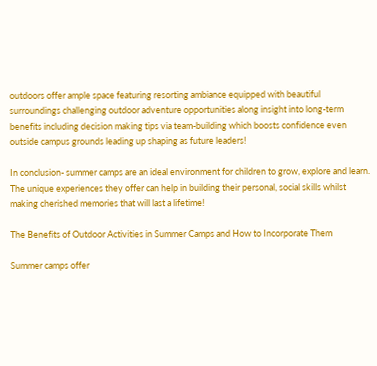outdoors offer ample space featuring resorting ambiance equipped with beautiful surroundings challenging outdoor adventure opportunities along insight into long-term benefits including decision making tips via team-building which boosts confidence even outside campus grounds leading up shaping as future leaders!

In conclusion- summer camps are an ideal environment for children to grow, explore and learn. The unique experiences they offer can help in building their personal, social skills whilst making cherished memories that will last a lifetime!

The Benefits of Outdoor Activities in Summer Camps and How to Incorporate Them

Summer camps offer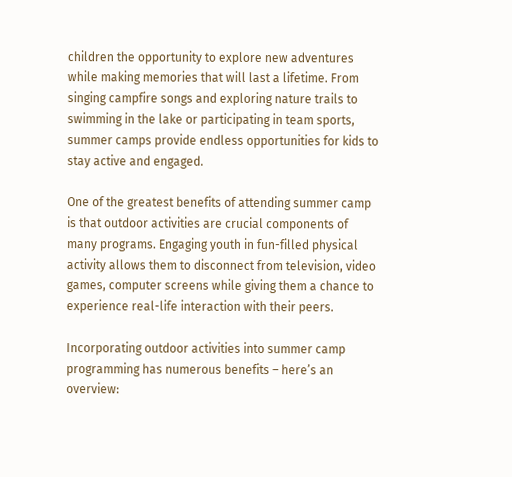children the opportunity to explore new adventures while making memories that will last a lifetime. From singing campfire songs and exploring nature trails to swimming in the lake or participating in team sports, summer camps provide endless opportunities for kids to stay active and engaged.

One of the greatest benefits of attending summer camp is that outdoor activities are crucial components of many programs. Engaging youth in fun-filled physical activity allows them to disconnect from television, video games, computer screens while giving them a chance to experience real-life interaction with their peers.

Incorporating outdoor activities into summer camp programming has numerous benefits – here’s an overview: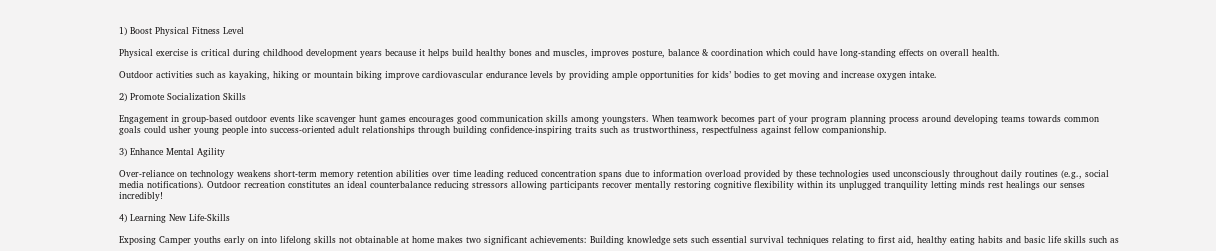1) Boost Physical Fitness Level

Physical exercise is critical during childhood development years because it helps build healthy bones and muscles, improves posture, balance & coordination which could have long-standing effects on overall health.

Outdoor activities such as kayaking, hiking or mountain biking improve cardiovascular endurance levels by providing ample opportunities for kids’ bodies to get moving and increase oxygen intake.

2) Promote Socialization Skills

Engagement in group-based outdoor events like scavenger hunt games encourages good communication skills among youngsters. When teamwork becomes part of your program planning process around developing teams towards common goals could usher young people into success-oriented adult relationships through building confidence-inspiring traits such as trustworthiness, respectfulness against fellow companionship.

3) Enhance Mental Agility

Over-reliance on technology weakens short-term memory retention abilities over time leading reduced concentration spans due to information overload provided by these technologies used unconsciously throughout daily routines (e.g., social media notifications). Outdoor recreation constitutes an ideal counterbalance reducing stressors allowing participants recover mentally restoring cognitive flexibility within its unplugged tranquility letting minds rest healings our senses incredibly!

4) Learning New Life-Skills

Exposing Camper youths early on into lifelong skills not obtainable at home makes two significant achievements: Building knowledge sets such essential survival techniques relating to first aid, healthy eating habits and basic life skills such as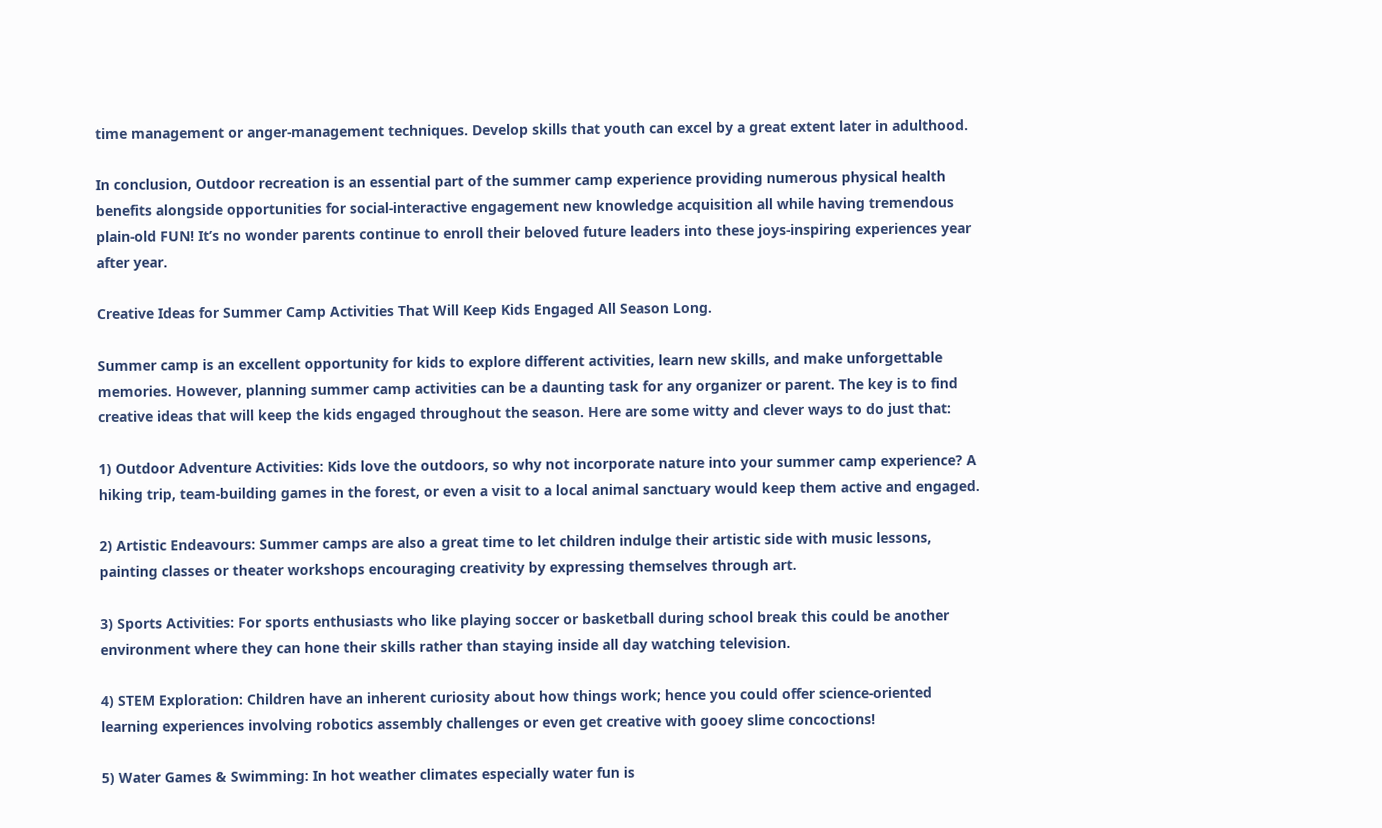time management or anger-management techniques. Develop skills that youth can excel by a great extent later in adulthood.

In conclusion, Outdoor recreation is an essential part of the summer camp experience providing numerous physical health benefits alongside opportunities for social-interactive engagement new knowledge acquisition all while having tremendous plain-old FUN! It’s no wonder parents continue to enroll their beloved future leaders into these joys-inspiring experiences year after year.

Creative Ideas for Summer Camp Activities That Will Keep Kids Engaged All Season Long.

Summer camp is an excellent opportunity for kids to explore different activities, learn new skills, and make unforgettable memories. However, planning summer camp activities can be a daunting task for any organizer or parent. The key is to find creative ideas that will keep the kids engaged throughout the season. Here are some witty and clever ways to do just that:

1) Outdoor Adventure Activities: Kids love the outdoors, so why not incorporate nature into your summer camp experience? A hiking trip, team-building games in the forest, or even a visit to a local animal sanctuary would keep them active and engaged.

2) Artistic Endeavours: Summer camps are also a great time to let children indulge their artistic side with music lessons, painting classes or theater workshops encouraging creativity by expressing themselves through art.

3) Sports Activities: For sports enthusiasts who like playing soccer or basketball during school break this could be another environment where they can hone their skills rather than staying inside all day watching television.

4) STEM Exploration: Children have an inherent curiosity about how things work; hence you could offer science-oriented learning experiences involving robotics assembly challenges or even get creative with gooey slime concoctions!

5) Water Games & Swimming: In hot weather climates especially water fun is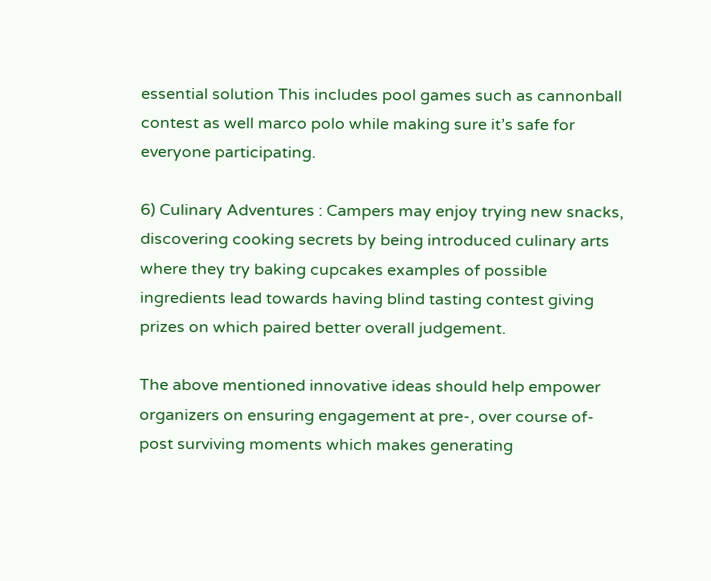essential solution This includes pool games such as cannonball contest as well marco polo while making sure it’s safe for everyone participating.

6) Culinary Adventures : Campers may enjoy trying new snacks, discovering cooking secrets by being introduced culinary arts where they try baking cupcakes examples of possible ingredients lead towards having blind tasting contest giving prizes on which paired better overall judgement.

The above mentioned innovative ideas should help empower organizers on ensuring engagement at pre-, over course of- post surviving moments which makes generating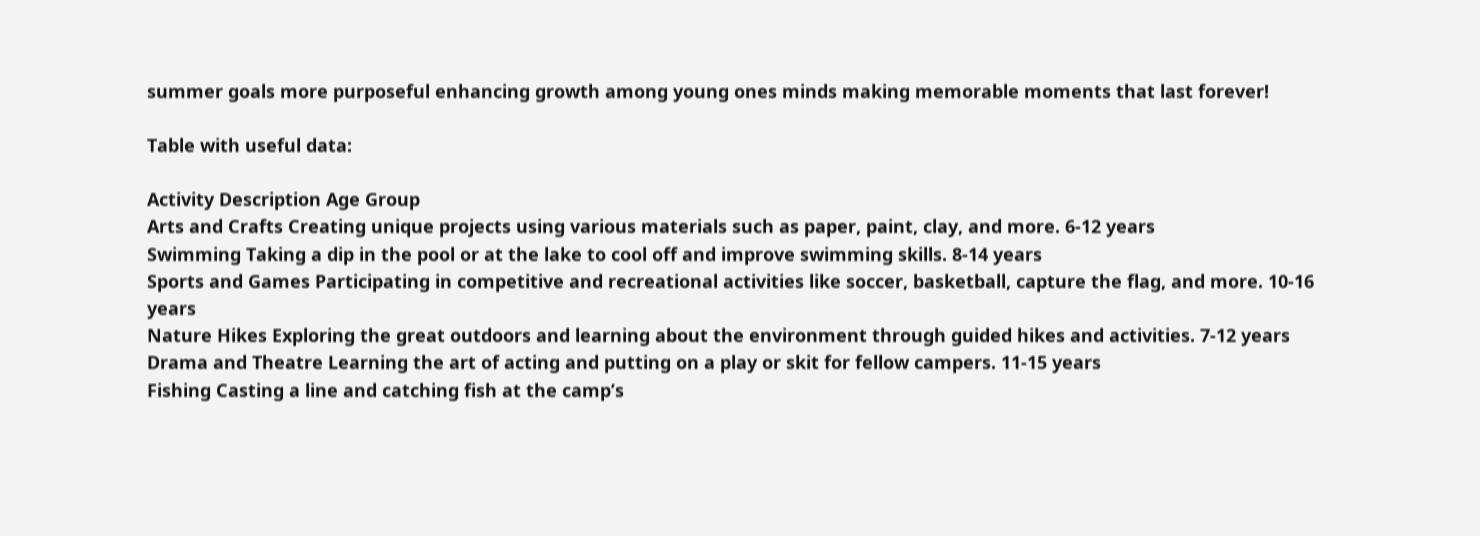summer goals more purposeful enhancing growth among young ones minds making memorable moments that last forever!

Table with useful data:

Activity Description Age Group
Arts and Crafts Creating unique projects using various materials such as paper, paint, clay, and more. 6-12 years
Swimming Taking a dip in the pool or at the lake to cool off and improve swimming skills. 8-14 years
Sports and Games Participating in competitive and recreational activities like soccer, basketball, capture the flag, and more. 10-16 years
Nature Hikes Exploring the great outdoors and learning about the environment through guided hikes and activities. 7-12 years
Drama and Theatre Learning the art of acting and putting on a play or skit for fellow campers. 11-15 years
Fishing Casting a line and catching fish at the camp’s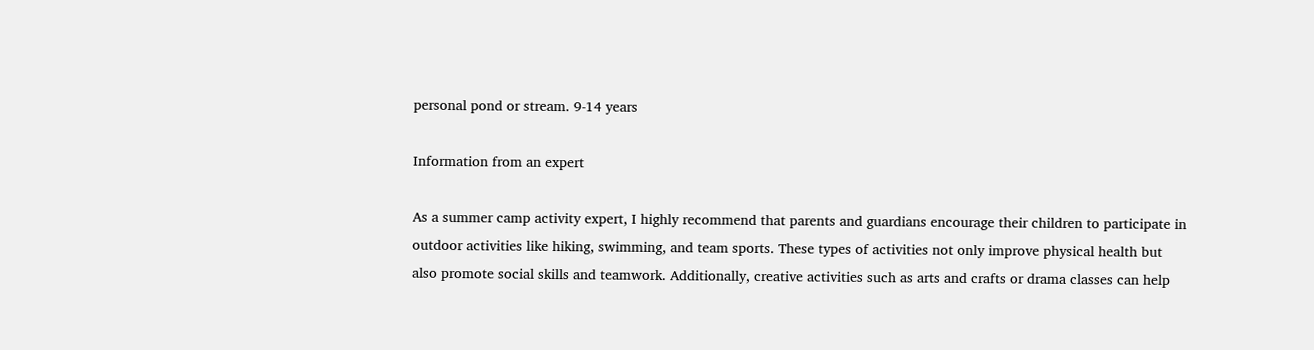personal pond or stream. 9-14 years

Information from an expert

As a summer camp activity expert, I highly recommend that parents and guardians encourage their children to participate in outdoor activities like hiking, swimming, and team sports. These types of activities not only improve physical health but also promote social skills and teamwork. Additionally, creative activities such as arts and crafts or drama classes can help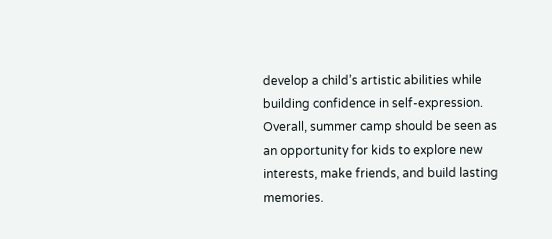develop a child’s artistic abilities while building confidence in self-expression. Overall, summer camp should be seen as an opportunity for kids to explore new interests, make friends, and build lasting memories.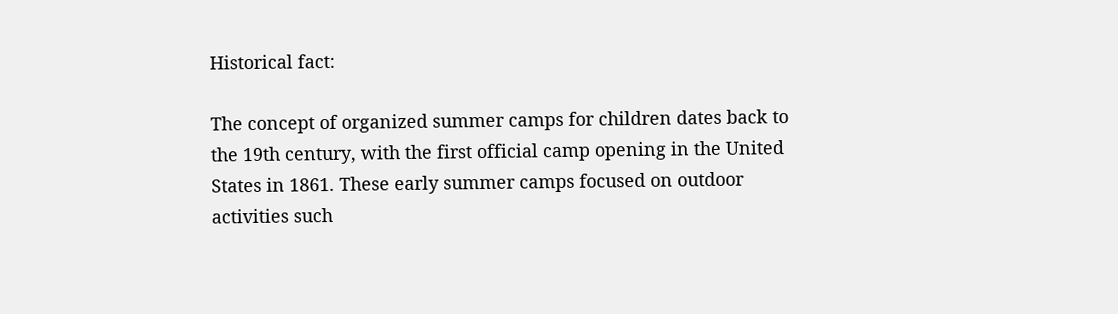Historical fact:

The concept of organized summer camps for children dates back to the 19th century, with the first official camp opening in the United States in 1861. These early summer camps focused on outdoor activities such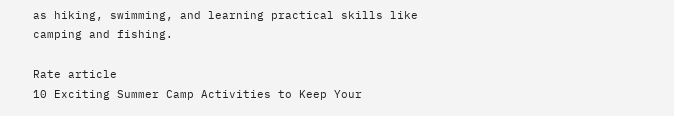as hiking, swimming, and learning practical skills like camping and fishing.

Rate article
10 Exciting Summer Camp Activities to Keep Your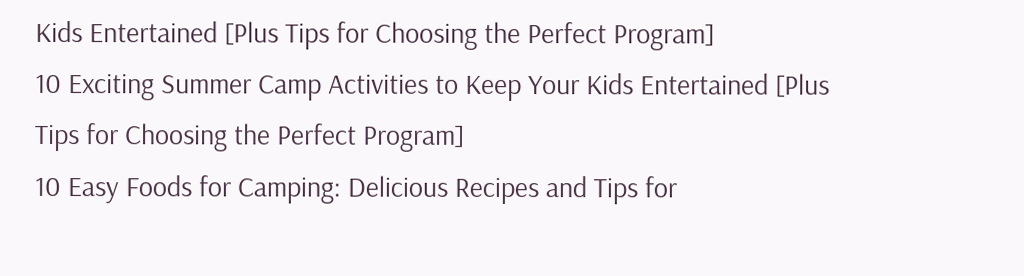Kids Entertained [Plus Tips for Choosing the Perfect Program]
10 Exciting Summer Camp Activities to Keep Your Kids Entertained [Plus Tips for Choosing the Perfect Program]
10 Easy Foods for Camping: Delicious Recipes and Tips for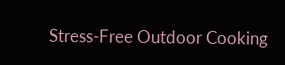Stress-Free Outdoor Cooking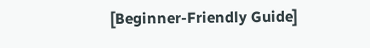[Beginner-Friendly Guide]